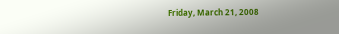Friday, March 21, 2008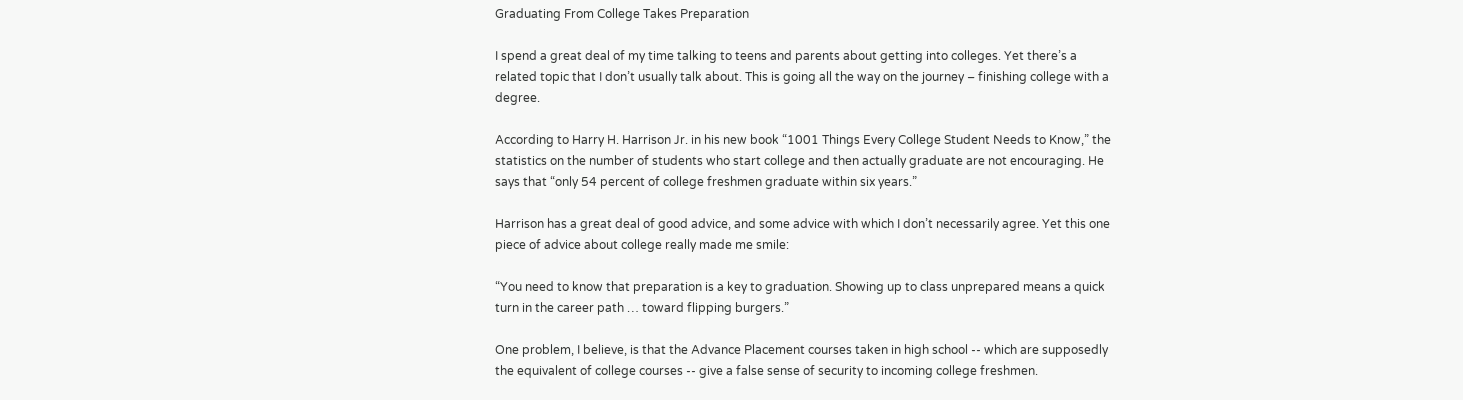Graduating From College Takes Preparation

I spend a great deal of my time talking to teens and parents about getting into colleges. Yet there’s a related topic that I don’t usually talk about. This is going all the way on the journey – finishing college with a degree.

According to Harry H. Harrison Jr. in his new book “1001 Things Every College Student Needs to Know,” the statistics on the number of students who start college and then actually graduate are not encouraging. He says that “only 54 percent of college freshmen graduate within six years.”

Harrison has a great deal of good advice, and some advice with which I don’t necessarily agree. Yet this one piece of advice about college really made me smile:

“You need to know that preparation is a key to graduation. Showing up to class unprepared means a quick turn in the career path … toward flipping burgers.”

One problem, I believe, is that the Advance Placement courses taken in high school -- which are supposedly the equivalent of college courses -- give a false sense of security to incoming college freshmen.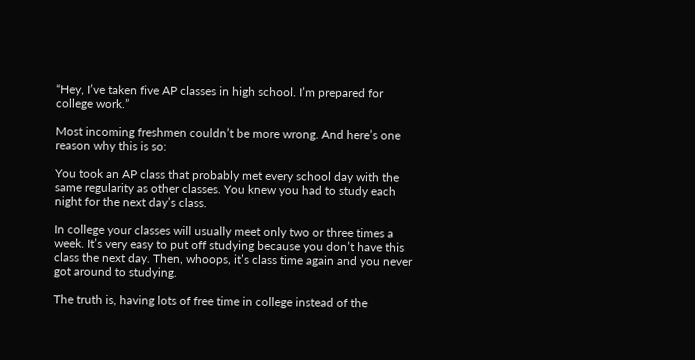“Hey, I’ve taken five AP classes in high school. I’m prepared for college work.”

Most incoming freshmen couldn’t be more wrong. And here’s one reason why this is so:

You took an AP class that probably met every school day with the same regularity as other classes. You knew you had to study each night for the next day’s class.

In college your classes will usually meet only two or three times a week. It’s very easy to put off studying because you don’t have this class the next day. Then, whoops, it’s class time again and you never got around to studying.

The truth is, having lots of free time in college instead of the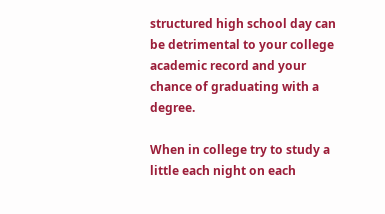structured high school day can be detrimental to your college academic record and your chance of graduating with a degree.

When in college try to study a little each night on each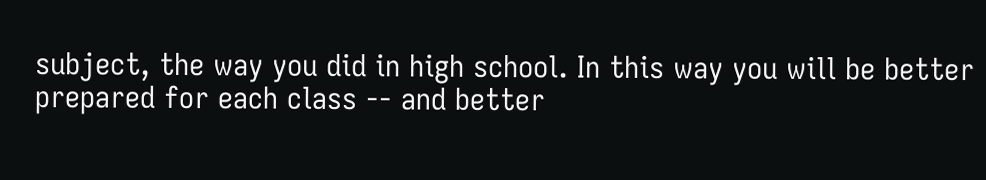subject, the way you did in high school. In this way you will be better prepared for each class -- and better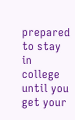prepared to stay in college until you get your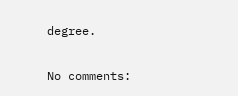degree.

No comments: